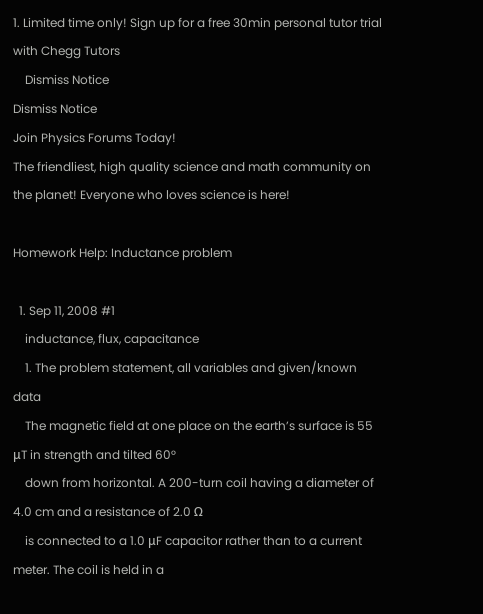1. Limited time only! Sign up for a free 30min personal tutor trial with Chegg Tutors
    Dismiss Notice
Dismiss Notice
Join Physics Forums Today!
The friendliest, high quality science and math community on the planet! Everyone who loves science is here!

Homework Help: Inductance problem

  1. Sep 11, 2008 #1
    inductance, flux, capacitance
    1. The problem statement, all variables and given/known data
    The magnetic field at one place on the earth’s surface is 55 μT in strength and tilted 60°
    down from horizontal. A 200-turn coil having a diameter of 4.0 cm and a resistance of 2.0 Ω
    is connected to a 1.0 μF capacitor rather than to a current meter. The coil is held in a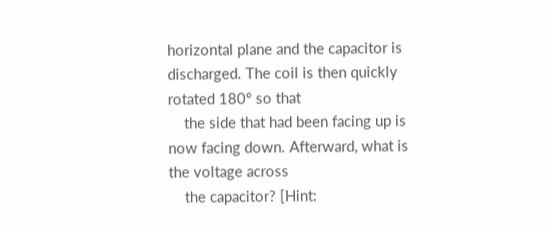horizontal plane and the capacitor is discharged. The coil is then quickly rotated 180° so that
    the side that had been facing up is now facing down. Afterward, what is the voltage across
    the capacitor? [Hint: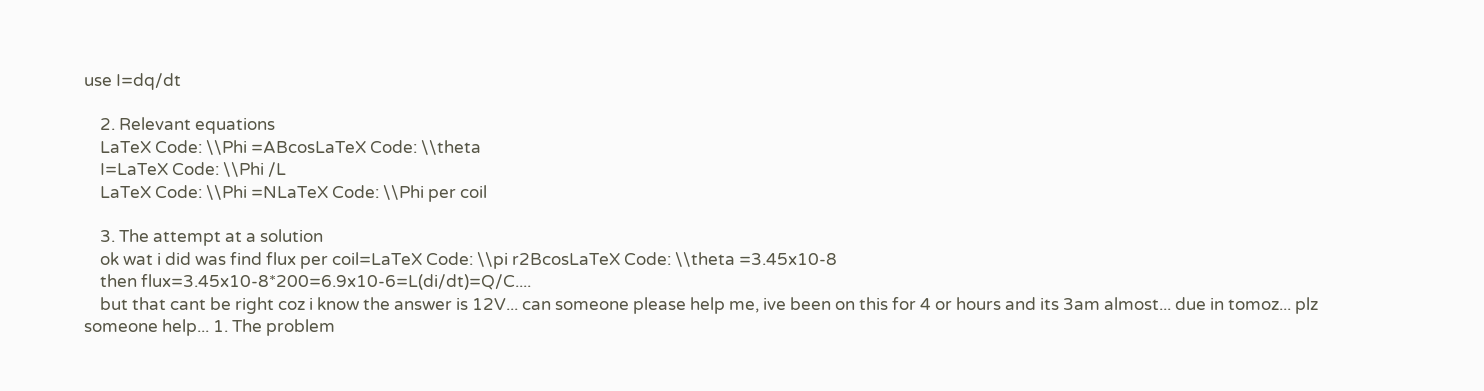use I=dq/dt

    2. Relevant equations
    LaTeX Code: \\Phi =ABcosLaTeX Code: \\theta
    I=LaTeX Code: \\Phi /L
    LaTeX Code: \\Phi =NLaTeX Code: \\Phi per coil

    3. The attempt at a solution
    ok wat i did was find flux per coil=LaTeX Code: \\pi r2BcosLaTeX Code: \\theta =3.45x10-8
    then flux=3.45x10-8*200=6.9x10-6=L(di/dt)=Q/C....
    but that cant be right coz i know the answer is 12V... can someone please help me, ive been on this for 4 or hours and its 3am almost... due in tomoz... plz someone help... 1. The problem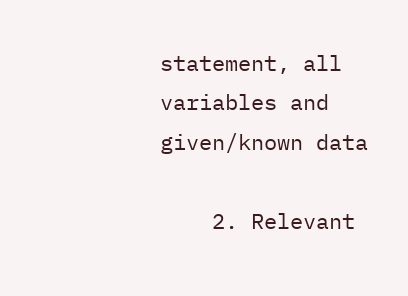statement, all variables and given/known data

    2. Relevant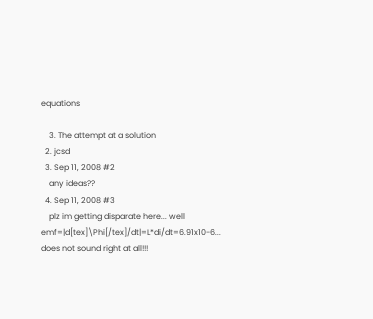equations

    3. The attempt at a solution
  2. jcsd
  3. Sep 11, 2008 #2
    any ideas??
  4. Sep 11, 2008 #3
    plz im getting disparate here... well emf=|d[tex]\Phi[/tex]/dt|=L*di/dt=6.91x10-6... does not sound right at all!!!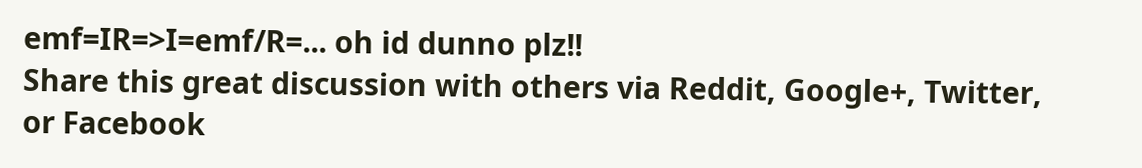emf=IR=>I=emf/R=... oh id dunno plz!!
Share this great discussion with others via Reddit, Google+, Twitter, or Facebook